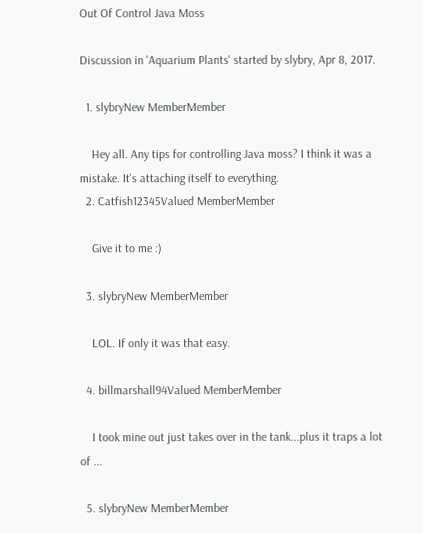Out Of Control Java Moss

Discussion in 'Aquarium Plants' started by slybry, Apr 8, 2017.

  1. slybryNew MemberMember

    Hey all. Any tips for controlling Java moss? I think it was a mistake. It's attaching itself to everything.
  2. Catfish12345Valued MemberMember

    Give it to me :)

  3. slybryNew MemberMember

    LOL. If only it was that easy.

  4. billmarshall94Valued MemberMember

    I took mine out just takes over in the tank...plus it traps a lot of ...

  5. slybryNew MemberMember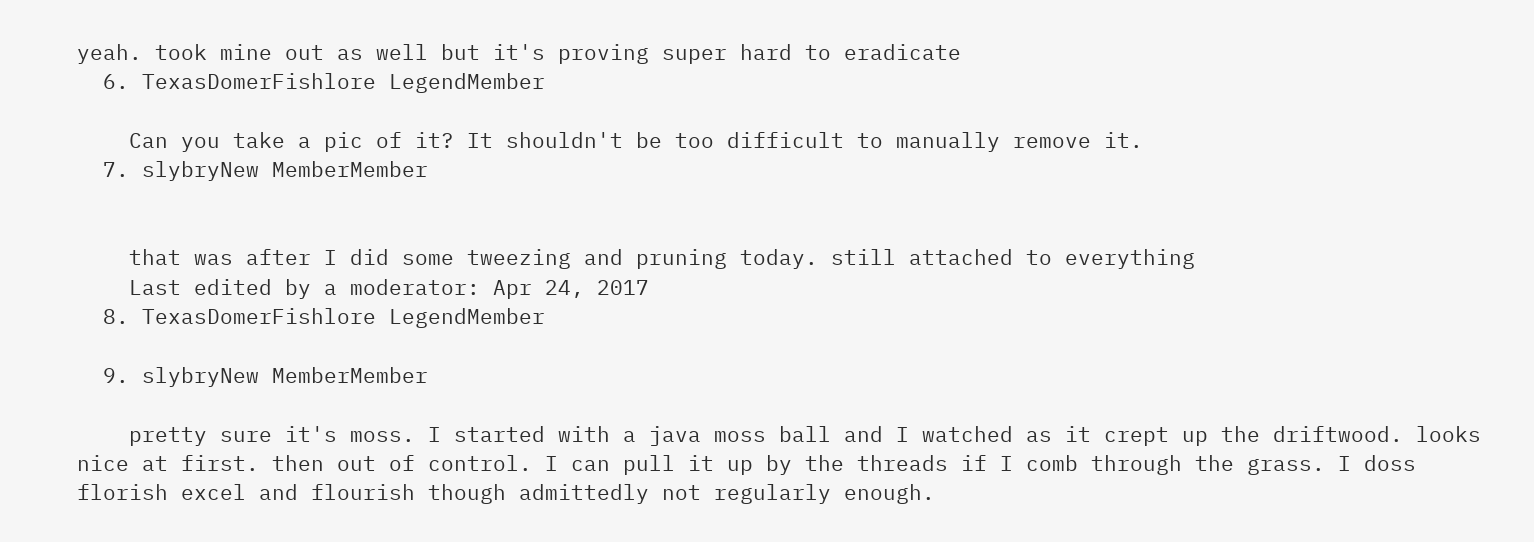yeah. took mine out as well but it's proving super hard to eradicate
  6. TexasDomerFishlore LegendMember

    Can you take a pic of it? It shouldn't be too difficult to manually remove it.
  7. slybryNew MemberMember


    that was after I did some tweezing and pruning today. still attached to everything
    Last edited by a moderator: Apr 24, 2017
  8. TexasDomerFishlore LegendMember

  9. slybryNew MemberMember

    pretty sure it's moss. I started with a java moss ball and I watched as it crept up the driftwood. looks nice at first. then out of control. I can pull it up by the threads if I comb through the grass. I doss florish excel and flourish though admittedly not regularly enough.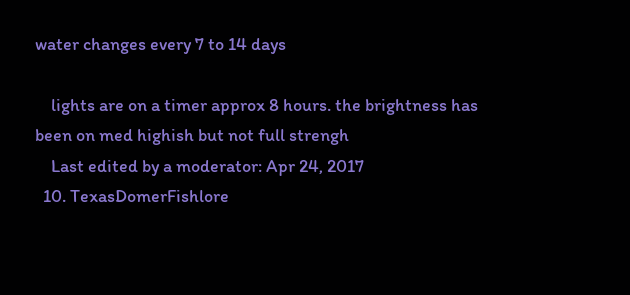water changes every 7 to 14 days

    lights are on a timer approx 8 hours. the brightness has been on med highish but not full strengh
    Last edited by a moderator: Apr 24, 2017
  10. TexasDomerFishlore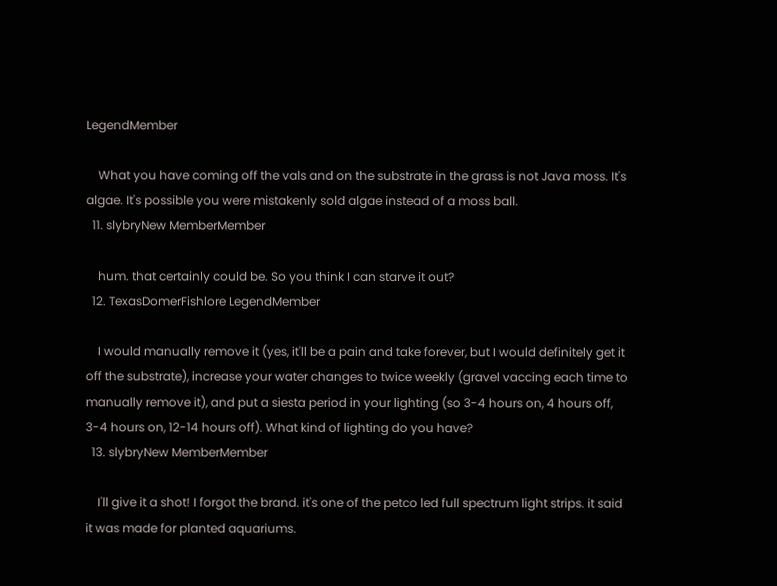LegendMember

    What you have coming off the vals and on the substrate in the grass is not Java moss. It's algae. It's possible you were mistakenly sold algae instead of a moss ball.
  11. slybryNew MemberMember

    hum. that certainly could be. So you think I can starve it out?
  12. TexasDomerFishlore LegendMember

    I would manually remove it (yes, it'll be a pain and take forever, but I would definitely get it off the substrate), increase your water changes to twice weekly (gravel vaccing each time to manually remove it), and put a siesta period in your lighting (so 3-4 hours on, 4 hours off, 3-4 hours on, 12-14 hours off). What kind of lighting do you have?
  13. slybryNew MemberMember

    I'll give it a shot! I forgot the brand. it's one of the petco led full spectrum light strips. it said it was made for planted aquariums.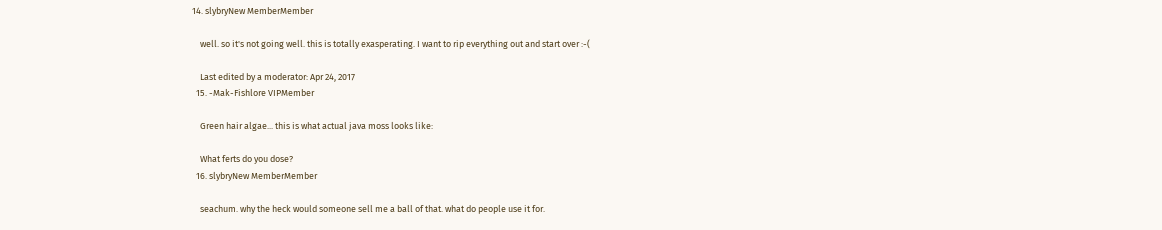14. slybryNew MemberMember

    well. so it's not going well. this is totally exasperating. I want to rip everything out and start over :-(

    Last edited by a moderator: Apr 24, 2017
  15. -Mak-Fishlore VIPMember

    Green hair algae... this is what actual java moss looks like:

    What ferts do you dose?
  16. slybryNew MemberMember

    seachum. why the heck would someone sell me a ball of that. what do people use it for.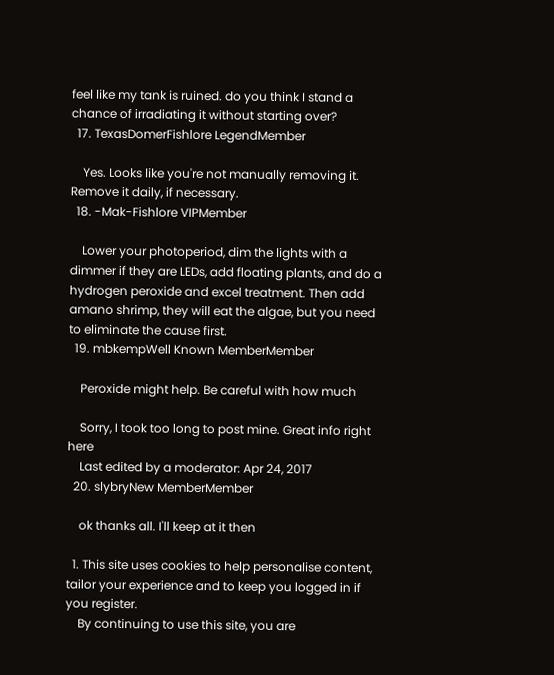feel like my tank is ruined. do you think I stand a chance of irradiating it without starting over?
  17. TexasDomerFishlore LegendMember

    Yes. Looks like you're not manually removing it. Remove it daily, if necessary.
  18. -Mak-Fishlore VIPMember

    Lower your photoperiod, dim the lights with a dimmer if they are LEDs, add floating plants, and do a hydrogen peroxide and excel treatment. Then add amano shrimp, they will eat the algae, but you need to eliminate the cause first.
  19. mbkempWell Known MemberMember

    Peroxide might help. Be careful with how much

    Sorry, I took too long to post mine. Great info right here
    Last edited by a moderator: Apr 24, 2017
  20. slybryNew MemberMember

    ok thanks all. I'll keep at it then

  1. This site uses cookies to help personalise content, tailor your experience and to keep you logged in if you register.
    By continuing to use this site, you are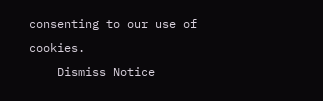consenting to our use of cookies.
    Dismiss Notice